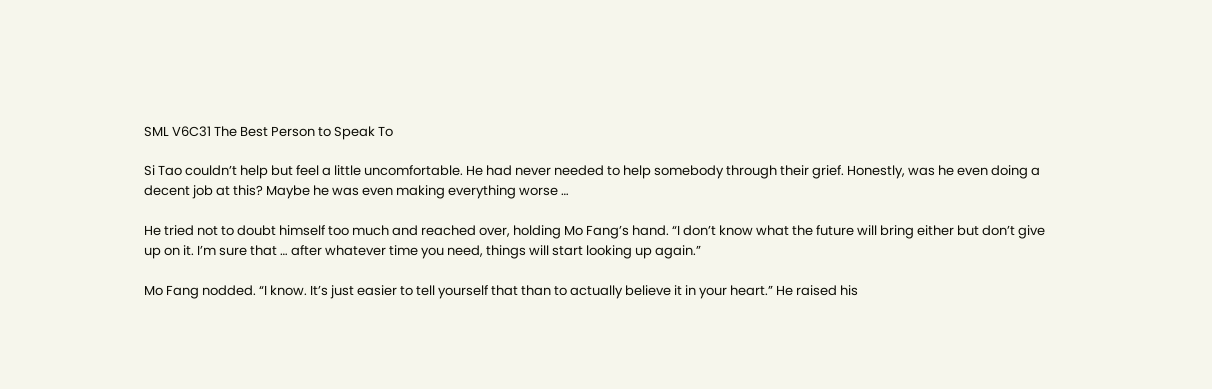SML V6C31 The Best Person to Speak To

Si Tao couldn’t help but feel a little uncomfortable. He had never needed to help somebody through their grief. Honestly, was he even doing a decent job at this? Maybe he was even making everything worse …

He tried not to doubt himself too much and reached over, holding Mo Fang’s hand. “I don’t know what the future will bring either but don’t give up on it. I’m sure that … after whatever time you need, things will start looking up again.”

Mo Fang nodded. “I know. It’s just easier to tell yourself that than to actually believe it in your heart.” He raised his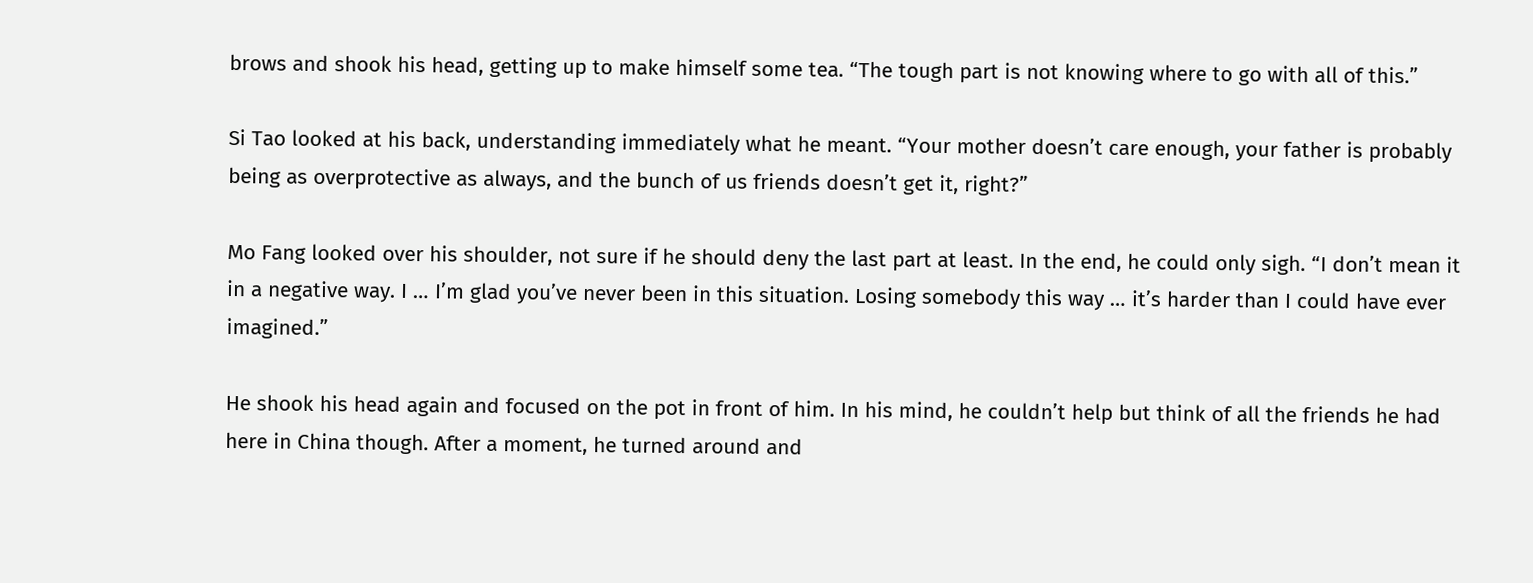brows and shook his head, getting up to make himself some tea. “The tough part is not knowing where to go with all of this.”

Si Tao looked at his back, understanding immediately what he meant. “Your mother doesn’t care enough, your father is probably being as overprotective as always, and the bunch of us friends doesn’t get it, right?”

Mo Fang looked over his shoulder, not sure if he should deny the last part at least. In the end, he could only sigh. “I don’t mean it in a negative way. I … I’m glad you’ve never been in this situation. Losing somebody this way … it’s harder than I could have ever imagined.”

He shook his head again and focused on the pot in front of him. In his mind, he couldn’t help but think of all the friends he had here in China though. After a moment, he turned around and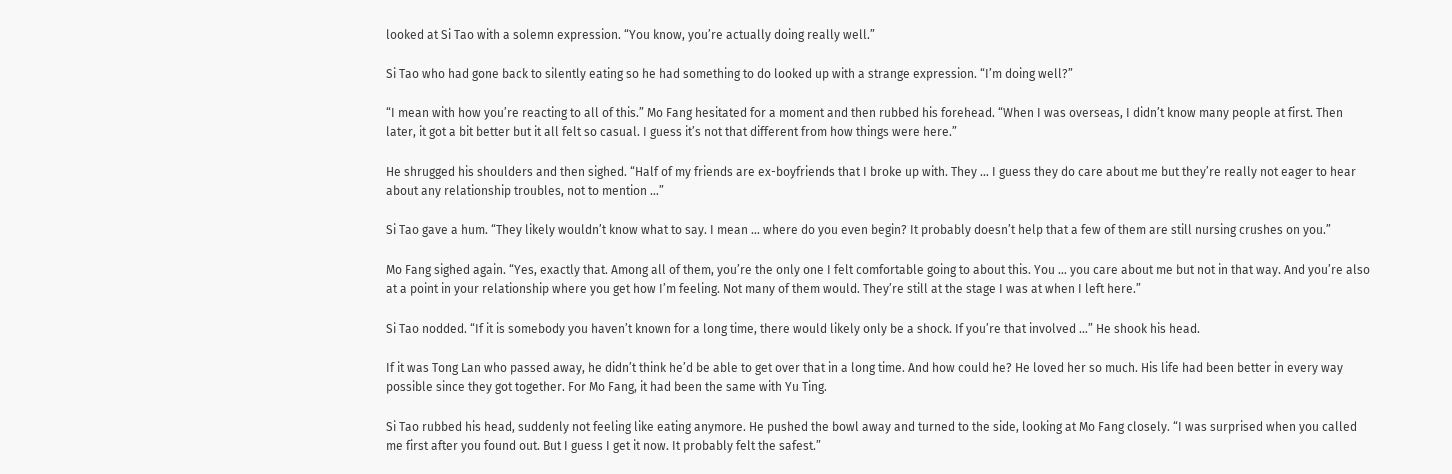looked at Si Tao with a solemn expression. “You know, you’re actually doing really well.”

Si Tao who had gone back to silently eating so he had something to do looked up with a strange expression. “I’m doing well?”

“I mean with how you’re reacting to all of this.” Mo Fang hesitated for a moment and then rubbed his forehead. “When I was overseas, I didn’t know many people at first. Then later, it got a bit better but it all felt so casual. I guess it’s not that different from how things were here.”

He shrugged his shoulders and then sighed. “Half of my friends are ex-boyfriends that I broke up with. They … I guess they do care about me but they’re really not eager to hear about any relationship troubles, not to mention …”

Si Tao gave a hum. “They likely wouldn’t know what to say. I mean … where do you even begin? It probably doesn’t help that a few of them are still nursing crushes on you.”

Mo Fang sighed again. “Yes, exactly that. Among all of them, you’re the only one I felt comfortable going to about this. You … you care about me but not in that way. And you’re also at a point in your relationship where you get how I’m feeling. Not many of them would. They’re still at the stage I was at when I left here.”

Si Tao nodded. “If it is somebody you haven’t known for a long time, there would likely only be a shock. If you’re that involved …” He shook his head.

If it was Tong Lan who passed away, he didn’t think he’d be able to get over that in a long time. And how could he? He loved her so much. His life had been better in every way possible since they got together. For Mo Fang, it had been the same with Yu Ting.

Si Tao rubbed his head, suddenly not feeling like eating anymore. He pushed the bowl away and turned to the side, looking at Mo Fang closely. “I was surprised when you called me first after you found out. But I guess I get it now. It probably felt the safest.”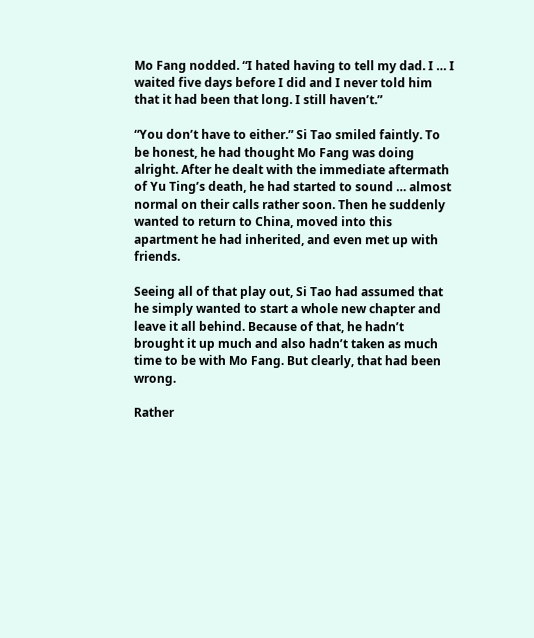Mo Fang nodded. “I hated having to tell my dad. I … I waited five days before I did and I never told him that it had been that long. I still haven’t.”

“You don’t have to either.” Si Tao smiled faintly. To be honest, he had thought Mo Fang was doing alright. After he dealt with the immediate aftermath of Yu Ting’s death, he had started to sound … almost normal on their calls rather soon. Then he suddenly wanted to return to China, moved into this apartment he had inherited, and even met up with friends.

Seeing all of that play out, Si Tao had assumed that he simply wanted to start a whole new chapter and leave it all behind. Because of that, he hadn’t brought it up much and also hadn’t taken as much time to be with Mo Fang. But clearly, that had been wrong.

Rather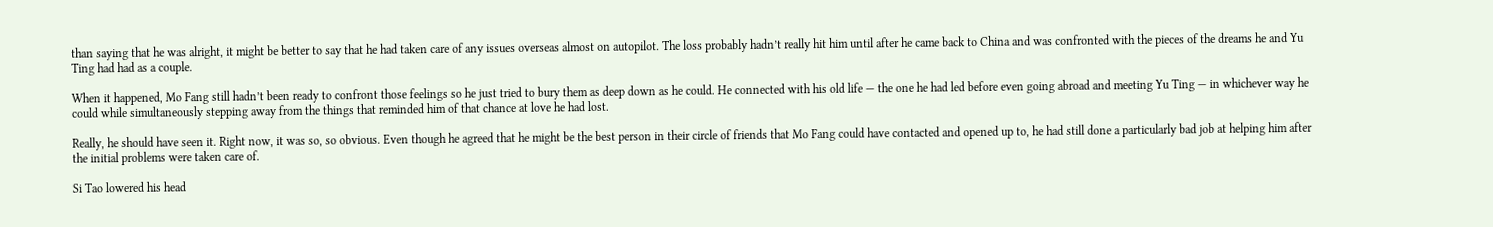than saying that he was alright, it might be better to say that he had taken care of any issues overseas almost on autopilot. The loss probably hadn’t really hit him until after he came back to China and was confronted with the pieces of the dreams he and Yu Ting had had as a couple.

When it happened, Mo Fang still hadn’t been ready to confront those feelings so he just tried to bury them as deep down as he could. He connected with his old life — the one he had led before even going abroad and meeting Yu Ting — in whichever way he could while simultaneously stepping away from the things that reminded him of that chance at love he had lost.

Really, he should have seen it. Right now, it was so, so obvious. Even though he agreed that he might be the best person in their circle of friends that Mo Fang could have contacted and opened up to, he had still done a particularly bad job at helping him after the initial problems were taken care of.

Si Tao lowered his head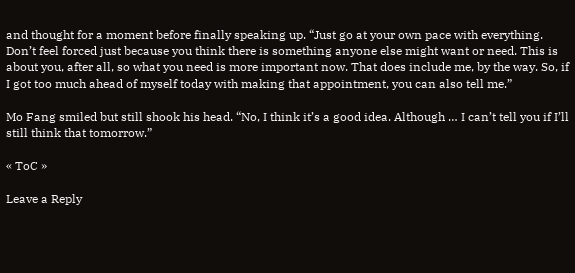and thought for a moment before finally speaking up. “Just go at your own pace with everything. Don’t feel forced just because you think there is something anyone else might want or need. This is about you, after all, so what you need is more important now. That does include me, by the way. So, if I got too much ahead of myself today with making that appointment, you can also tell me.”

Mo Fang smiled but still shook his head. “No, I think it’s a good idea. Although … I can’t tell you if I’ll still think that tomorrow.”

« ToC »

Leave a Reply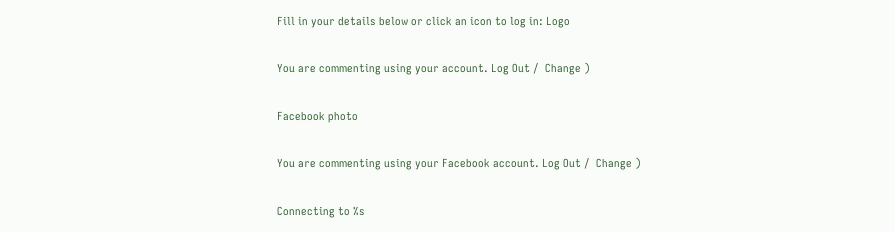Fill in your details below or click an icon to log in: Logo

You are commenting using your account. Log Out /  Change )

Facebook photo

You are commenting using your Facebook account. Log Out /  Change )

Connecting to %s